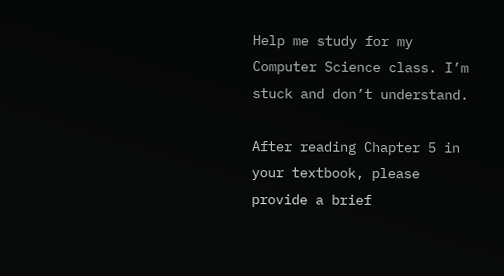Help me study for my Computer Science class. I’m stuck and don’t understand.

After reading Chapter 5 in your textbook, please provide a brief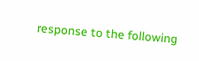response to the following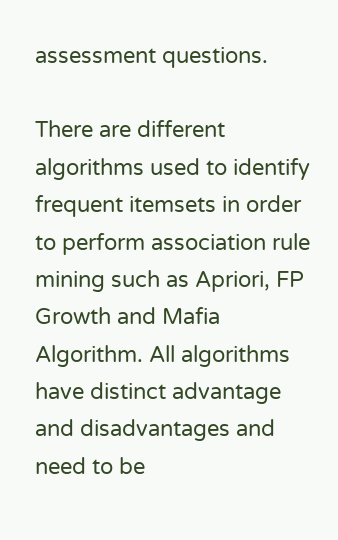assessment questions.

There are different algorithms used to identify frequent itemsets in order to perform association rule mining such as Apriori, FP Growth and Mafia Algorithm. All algorithms have distinct advantage and disadvantages and need to be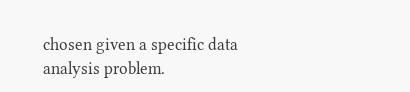chosen given a specific data analysis problem.